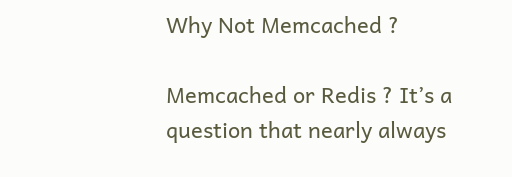Why Not Memcached ?

Memcached or Redis ? It’s a question that nearly always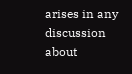arises in any discussion about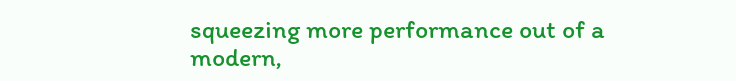squeezing more performance out of a modern,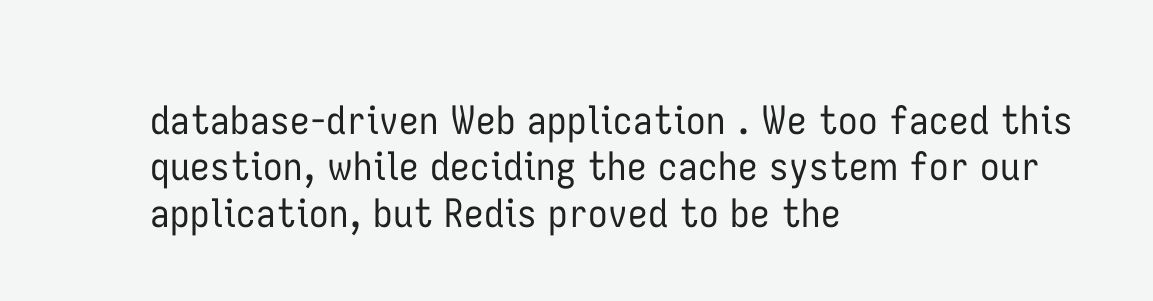database-driven Web application . We too faced this question, while deciding the cache system for our application, but Redis proved to be the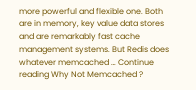more powerful and flexible one. Both are in memory, key value data stores and are remarkably fast cache management systems. But Redis does whatever memcached … Continue reading Why Not Memcached ?